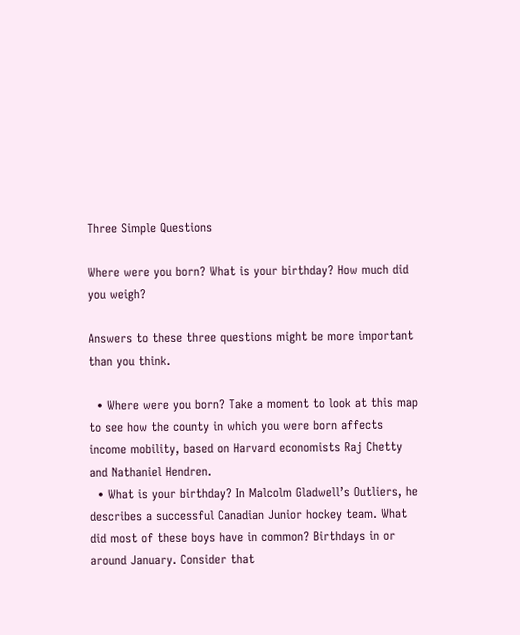Three Simple Questions

Where were you born? What is your birthday? How much did you weigh?

Answers to these three questions might be more important than you think.

  • Where were you born? Take a moment to look at this map to see how the county in which you were born affects income mobility, based on Harvard economists Raj Chetty and Nathaniel Hendren.
  • What is your birthday? In Malcolm Gladwell’s Outliers, he describes a successful Canadian Junior hockey team. What did most of these boys have in common? Birthdays in or around January. Consider that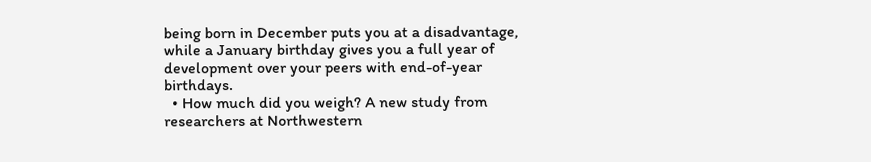being born in December puts you at a disadvantage, while a January birthday gives you a full year of development over your peers with end-of-year birthdays.
  • How much did you weigh? A new study from researchers at Northwestern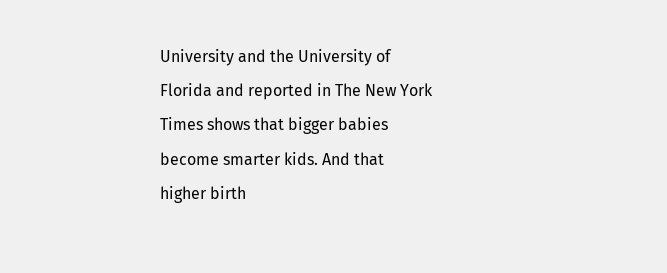University and the University of Florida and reported in The New York Times shows that bigger babies become smarter kids. And that higher birth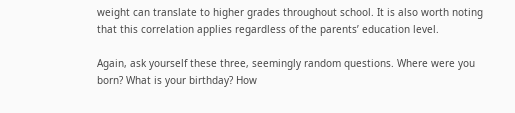weight can translate to higher grades throughout school. It is also worth noting that this correlation applies regardless of the parents’ education level.

Again, ask yourself these three, seemingly random questions. Where were you born? What is your birthday? How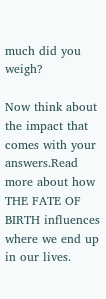much did you weigh?

Now think about the impact that comes with your answers.Read more about how THE FATE OF BIRTH influences where we end up in our lives.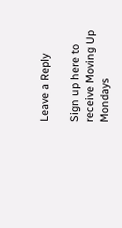Leave a Reply

Sign up here to receive Moving Up Mondays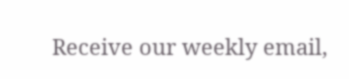Receive our weekly email,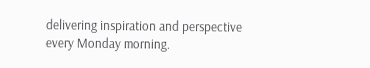delivering inspiration and perspective every Monday morning.